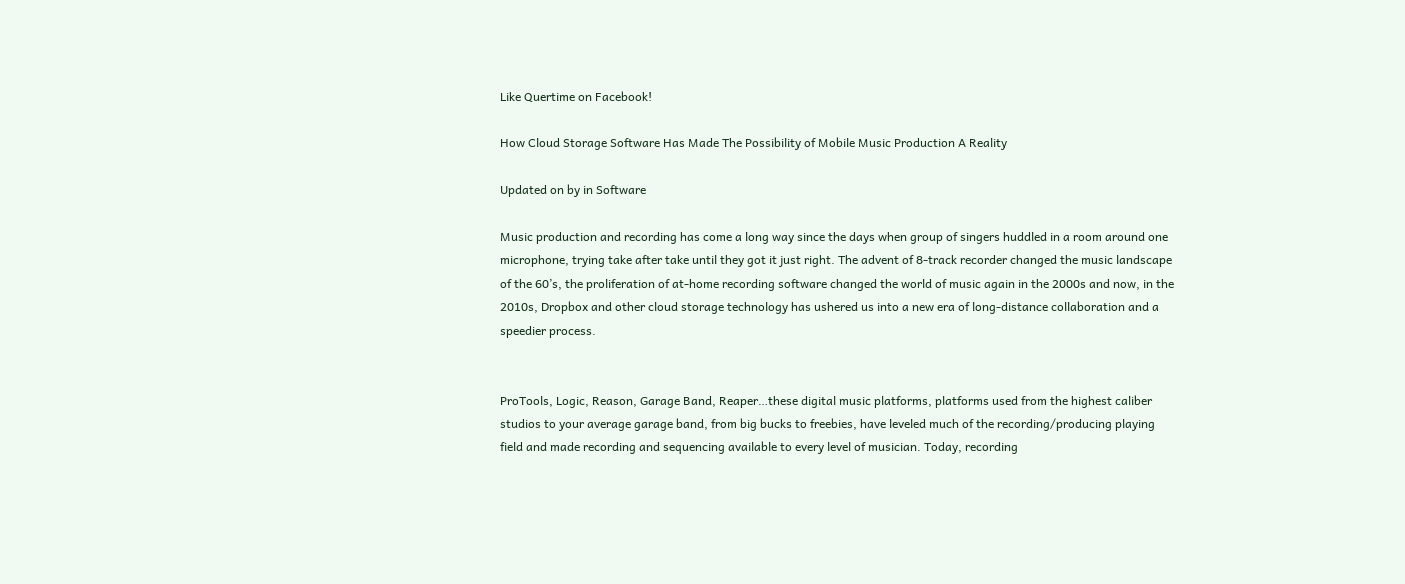Like Quertime on Facebook!

How Cloud Storage Software Has Made The Possibility of Mobile Music Production A Reality

Updated on by in Software

Music production and recording has come a long way since the days when group of singers huddled in a room around one microphone, trying take after take until they got it just right. The advent of 8-track recorder changed the music landscape of the 60’s, the proliferation of at-home recording software changed the world of music again in the 2000s and now, in the 2010s, Dropbox and other cloud storage technology has ushered us into a new era of long-distance collaboration and a speedier process.


ProTools, Logic, Reason, Garage Band, Reaper…these digital music platforms, platforms used from the highest caliber studios to your average garage band, from big bucks to freebies, have leveled much of the recording/producing playing field and made recording and sequencing available to every level of musician. Today, recording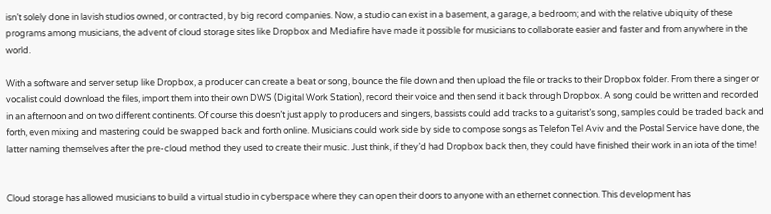isn’t solely done in lavish studios owned, or contracted, by big record companies. Now, a studio can exist in a basement, a garage, a bedroom; and with the relative ubiquity of these programs among musicians, the advent of cloud storage sites like Dropbox and Mediafire have made it possible for musicians to collaborate easier and faster and from anywhere in the world.

With a software and server setup like Dropbox, a producer can create a beat or song, bounce the file down and then upload the file or tracks to their Dropbox folder. From there a singer or vocalist could download the files, import them into their own DWS (Digital Work Station), record their voice and then send it back through Dropbox. A song could be written and recorded in an afternoon and on two different continents. Of course this doesn’t just apply to producers and singers, bassists could add tracks to a guitarist’s song, samples could be traded back and forth, even mixing and mastering could be swapped back and forth online. Musicians could work side by side to compose songs as Telefon Tel Aviv and the Postal Service have done, the latter naming themselves after the pre-cloud method they used to create their music. Just think, if they’d had Dropbox back then, they could have finished their work in an iota of the time!


Cloud storage has allowed musicians to build a virtual studio in cyberspace where they can open their doors to anyone with an ethernet connection. This development has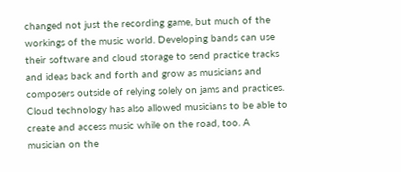changed not just the recording game, but much of the workings of the music world. Developing bands can use their software and cloud storage to send practice tracks and ideas back and forth and grow as musicians and composers outside of relying solely on jams and practices. Cloud technology has also allowed musicians to be able to create and access music while on the road, too. A musician on the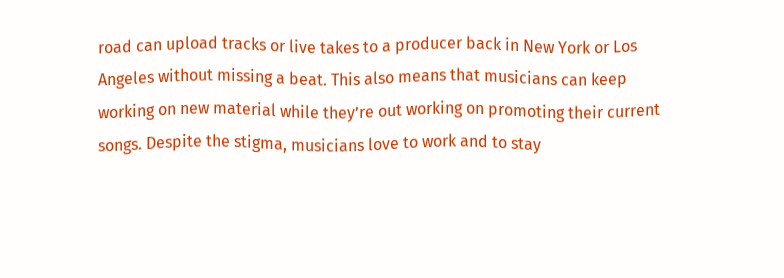road can upload tracks or live takes to a producer back in New York or Los Angeles without missing a beat. This also means that musicians can keep working on new material while they’re out working on promoting their current songs. Despite the stigma, musicians love to work and to stay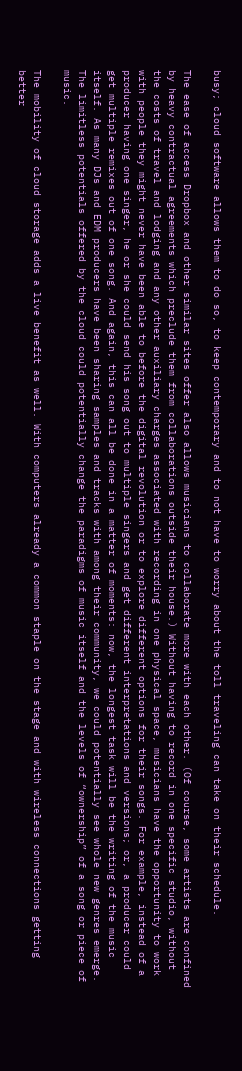busy; cloud software allows them to do so, to keep contemporary and to not have to worry about the toll traveling can take on their schedule.

The ease of access Dropbox and other similar sites offer also allows musicians to collaborate more with each other. (Of course, some artists are confined by heavy contractual agreements which preclude them from collaborations outside their house.) Without having to record in one specific studio, without the costs of travel and lodging and any other auxiliary charges associated with recording in one physical space, musicians have the opportunity to work with people they might never have been able to before the digital revolution or to explore different options for their songs. For example, instead of a producer having one singer, he or she could send his song out to multiple singers and get different interpretations and versions; or, a producer could get multiple remixes out of one song. And again, this can all be done in a matter of moments: now, the longest task will be the writing of the music itself. As many DJs and EDM producers have been sharing samples and tracks with among their community, we could potentially see whole new genres emerge. The limitless potentials offered by the cloud could potentially change the paradigms of music itself and the levels of “ownership” of a song or piece of music.

The mobility of cloud storage adds a live benefit as well. With computers already a common staple on the stage and with wireless connections getting better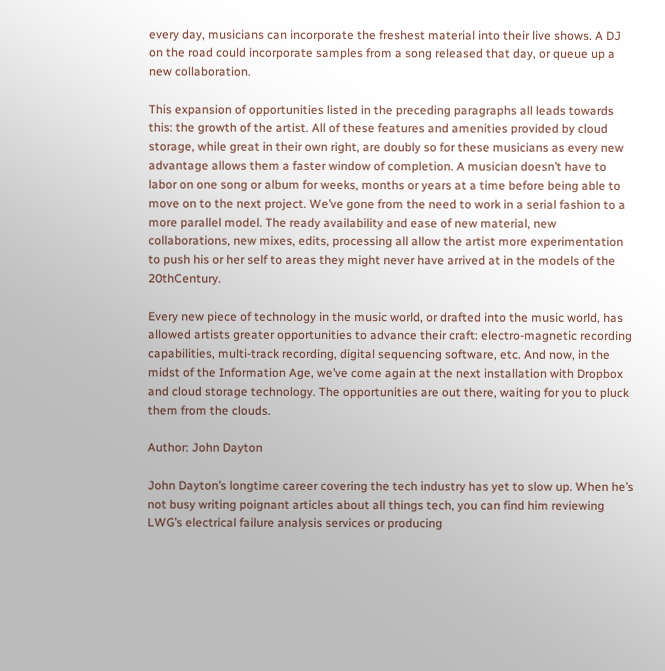every day, musicians can incorporate the freshest material into their live shows. A DJ on the road could incorporate samples from a song released that day, or queue up a new collaboration.

This expansion of opportunities listed in the preceding paragraphs all leads towards this: the growth of the artist. All of these features and amenities provided by cloud storage, while great in their own right, are doubly so for these musicians as every new advantage allows them a faster window of completion. A musician doesn’t have to labor on one song or album for weeks, months or years at a time before being able to move on to the next project. We’ve gone from the need to work in a serial fashion to a more parallel model. The ready availability and ease of new material, new collaborations, new mixes, edits, processing all allow the artist more experimentation to push his or her self to areas they might never have arrived at in the models of the 20thCentury.

Every new piece of technology in the music world, or drafted into the music world, has allowed artists greater opportunities to advance their craft: electro-magnetic recording capabilities, multi-track recording, digital sequencing software, etc. And now, in the midst of the Information Age, we’ve come again at the next installation with Dropbox and cloud storage technology. The opportunities are out there, waiting for you to pluck them from the clouds.

Author: John Dayton

John Dayton’s longtime career covering the tech industry has yet to slow up. When he’s not busy writing poignant articles about all things tech, you can find him reviewing LWG’s electrical failure analysis services or producing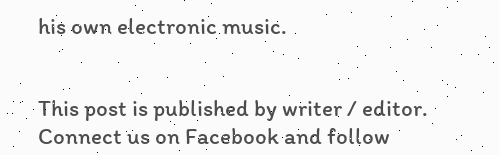his own electronic music.


This post is published by writer / editor. Connect us on Facebook and follow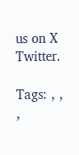us on X Twitter.

Tags: , , ,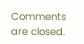Comments are closed.